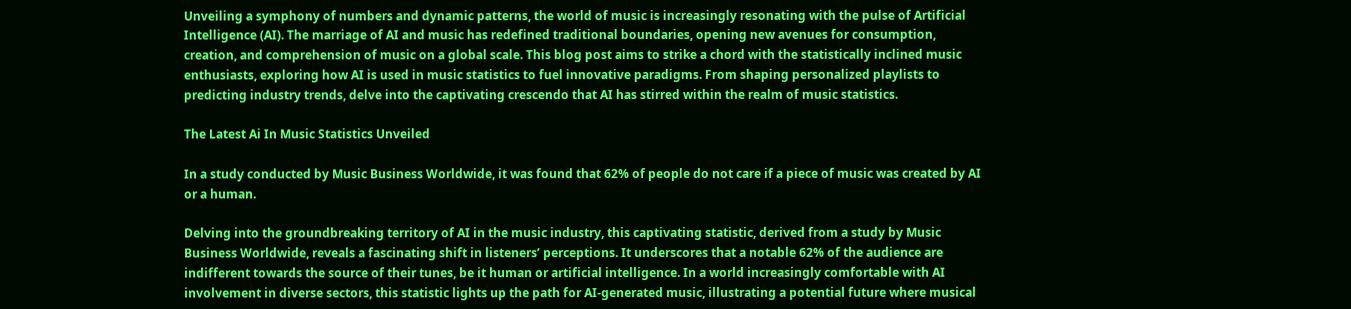Unveiling a symphony of numbers and dynamic patterns, the world of music is increasingly resonating with the pulse of Artificial Intelligence (AI). The marriage of AI and music has redefined traditional boundaries, opening new avenues for consumption, creation, and comprehension of music on a global scale. This blog post aims to strike a chord with the statistically inclined music enthusiasts, exploring how AI is used in music statistics to fuel innovative paradigms. From shaping personalized playlists to predicting industry trends, delve into the captivating crescendo that AI has stirred within the realm of music statistics.

The Latest Ai In Music Statistics Unveiled

In a study conducted by Music Business Worldwide, it was found that 62% of people do not care if a piece of music was created by AI or a human.

Delving into the groundbreaking territory of AI in the music industry, this captivating statistic, derived from a study by Music Business Worldwide, reveals a fascinating shift in listeners’ perceptions. It underscores that a notable 62% of the audience are indifferent towards the source of their tunes, be it human or artificial intelligence. In a world increasingly comfortable with AI involvement in diverse sectors, this statistic lights up the path for AI-generated music, illustrating a potential future where musical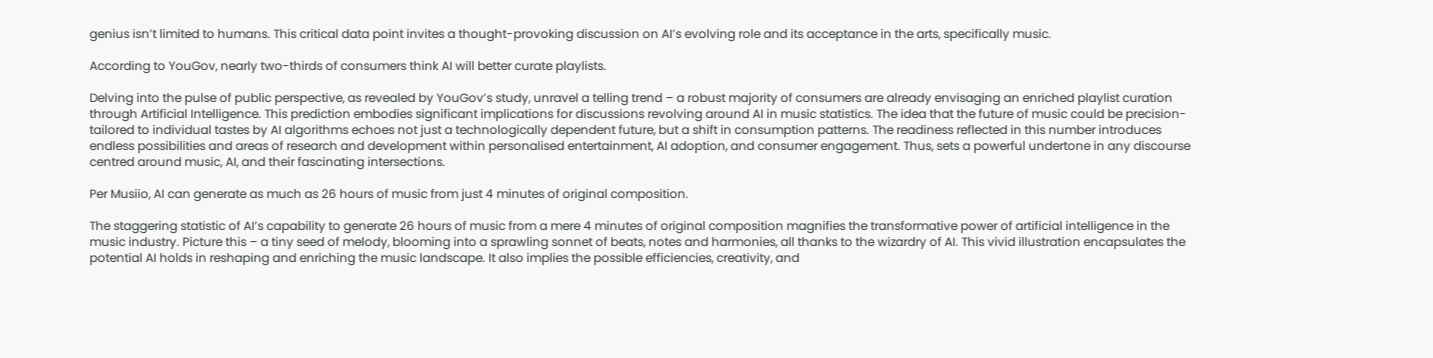genius isn’t limited to humans. This critical data point invites a thought-provoking discussion on AI’s evolving role and its acceptance in the arts, specifically music.

According to YouGov, nearly two-thirds of consumers think AI will better curate playlists.

Delving into the pulse of public perspective, as revealed by YouGov’s study, unravel a telling trend – a robust majority of consumers are already envisaging an enriched playlist curation through Artificial Intelligence. This prediction embodies significant implications for discussions revolving around AI in music statistics. The idea that the future of music could be precision-tailored to individual tastes by AI algorithms echoes not just a technologically dependent future, but a shift in consumption patterns. The readiness reflected in this number introduces endless possibilities and areas of research and development within personalised entertainment, AI adoption, and consumer engagement. Thus, sets a powerful undertone in any discourse centred around music, AI, and their fascinating intersections.

Per Musiio, AI can generate as much as 26 hours of music from just 4 minutes of original composition.

The staggering statistic of AI’s capability to generate 26 hours of music from a mere 4 minutes of original composition magnifies the transformative power of artificial intelligence in the music industry. Picture this – a tiny seed of melody, blooming into a sprawling sonnet of beats, notes and harmonies, all thanks to the wizardry of AI. This vivid illustration encapsulates the potential AI holds in reshaping and enriching the music landscape. It also implies the possible efficiencies, creativity, and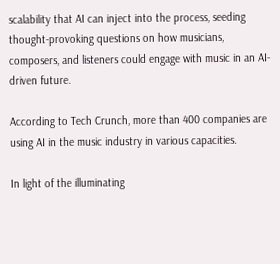scalability that AI can inject into the process, seeding thought-provoking questions on how musicians, composers, and listeners could engage with music in an AI-driven future.

According to Tech Crunch, more than 400 companies are using AI in the music industry in various capacities.

In light of the illuminating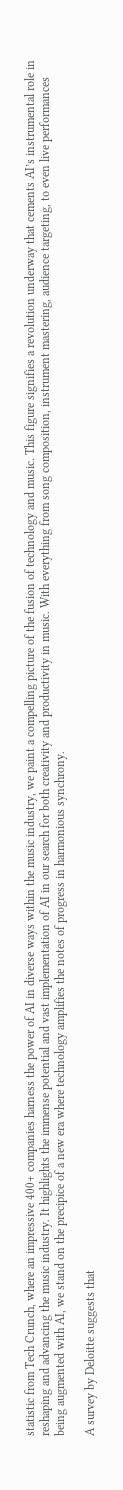statistic from Tech Crunch, where an impressive 400+ companies harness the power of AI in diverse ways within the music industry, we paint a compelling picture of the fusion of technology and music. This figure signifies a revolution underway that cements AI’s instrumental role in reshaping and advancing the music industry. It highlights the immense potential and vast implementation of AI in our search for both creativity and productivity in music. With everything from song composition, instrument mastering, audience targeting, to even live performances being augmented with AI, we stand on the precipice of a new era where technology amplifies the notes of progress in harmonious synchrony.

A survey by Deloitte suggests that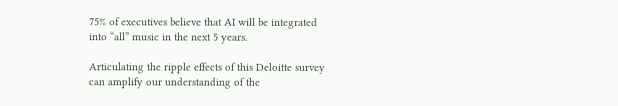75% of executives believe that AI will be integrated into “all” music in the next 5 years.

Articulating the ripple effects of this Deloitte survey can amplify our understanding of the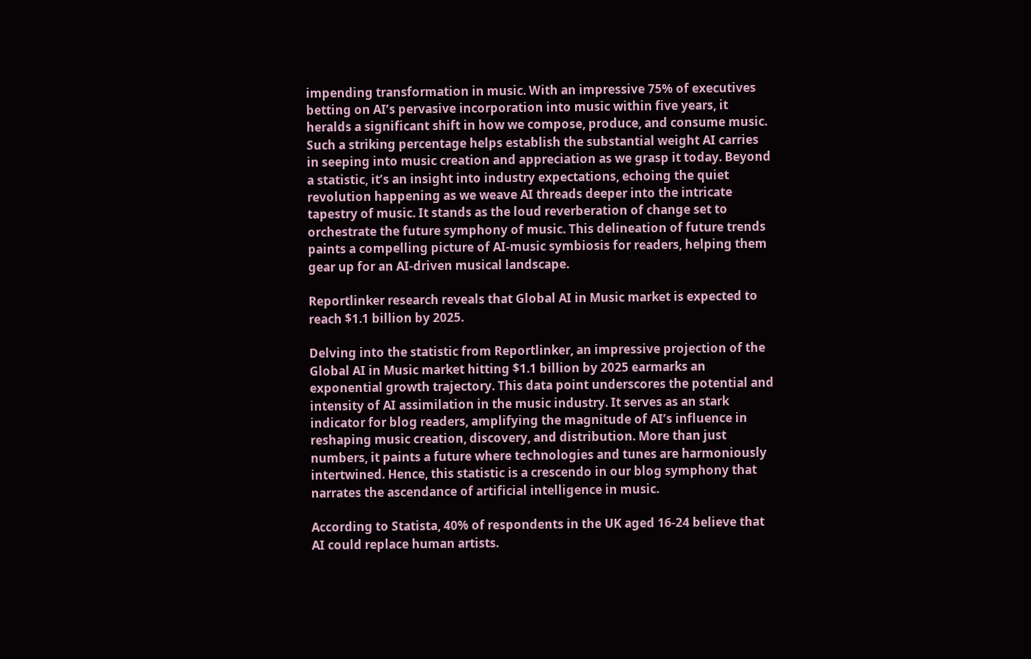impending transformation in music. With an impressive 75% of executives betting on AI’s pervasive incorporation into music within five years, it heralds a significant shift in how we compose, produce, and consume music. Such a striking percentage helps establish the substantial weight AI carries in seeping into music creation and appreciation as we grasp it today. Beyond a statistic, it’s an insight into industry expectations, echoing the quiet revolution happening as we weave AI threads deeper into the intricate tapestry of music. It stands as the loud reverberation of change set to orchestrate the future symphony of music. This delineation of future trends paints a compelling picture of AI-music symbiosis for readers, helping them gear up for an AI-driven musical landscape.

Reportlinker research reveals that Global AI in Music market is expected to reach $1.1 billion by 2025.

Delving into the statistic from Reportlinker, an impressive projection of the Global AI in Music market hitting $1.1 billion by 2025 earmarks an exponential growth trajectory. This data point underscores the potential and intensity of AI assimilation in the music industry. It serves as an stark indicator for blog readers, amplifying the magnitude of AI’s influence in reshaping music creation, discovery, and distribution. More than just numbers, it paints a future where technologies and tunes are harmoniously intertwined. Hence, this statistic is a crescendo in our blog symphony that narrates the ascendance of artificial intelligence in music.

According to Statista, 40% of respondents in the UK aged 16-24 believe that AI could replace human artists.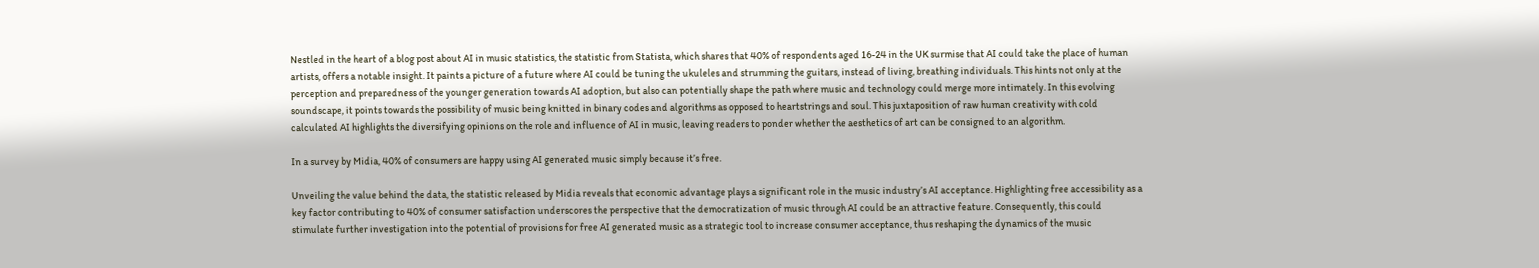Nestled in the heart of a blog post about AI in music statistics, the statistic from Statista, which shares that 40% of respondents aged 16-24 in the UK surmise that AI could take the place of human artists, offers a notable insight. It paints a picture of a future where AI could be tuning the ukuleles and strumming the guitars, instead of living, breathing individuals. This hints not only at the perception and preparedness of the younger generation towards AI adoption, but also can potentially shape the path where music and technology could merge more intimately. In this evolving soundscape, it points towards the possibility of music being knitted in binary codes and algorithms as opposed to heartstrings and soul. This juxtaposition of raw human creativity with cold calculated AI highlights the diversifying opinions on the role and influence of AI in music, leaving readers to ponder whether the aesthetics of art can be consigned to an algorithm.

In a survey by Midia, 40% of consumers are happy using AI generated music simply because it’s free.

Unveiling the value behind the data, the statistic released by Midia reveals that economic advantage plays a significant role in the music industry’s AI acceptance. Highlighting free accessibility as a key factor contributing to 40% of consumer satisfaction underscores the perspective that the democratization of music through AI could be an attractive feature. Consequently, this could stimulate further investigation into the potential of provisions for free AI generated music as a strategic tool to increase consumer acceptance, thus reshaping the dynamics of the music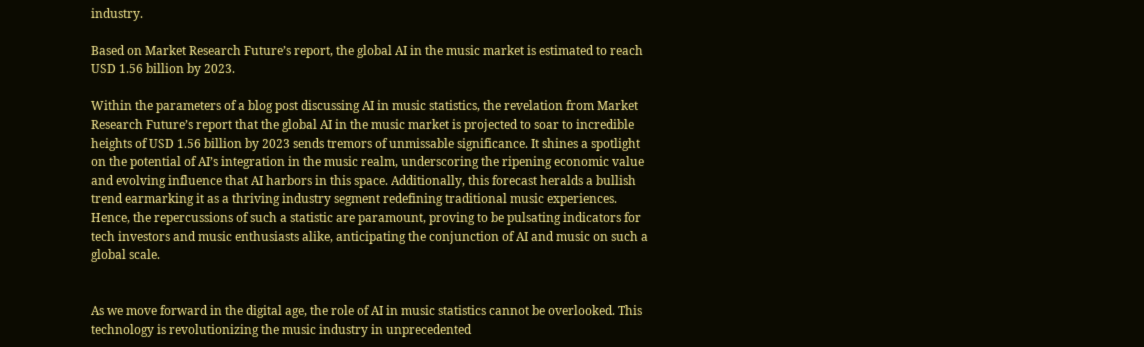industry.

Based on Market Research Future’s report, the global AI in the music market is estimated to reach USD 1.56 billion by 2023.

Within the parameters of a blog post discussing AI in music statistics, the revelation from Market Research Future’s report that the global AI in the music market is projected to soar to incredible heights of USD 1.56 billion by 2023 sends tremors of unmissable significance. It shines a spotlight on the potential of AI’s integration in the music realm, underscoring the ripening economic value and evolving influence that AI harbors in this space. Additionally, this forecast heralds a bullish trend earmarking it as a thriving industry segment redefining traditional music experiences. Hence, the repercussions of such a statistic are paramount, proving to be pulsating indicators for tech investors and music enthusiasts alike, anticipating the conjunction of AI and music on such a global scale.


As we move forward in the digital age, the role of AI in music statistics cannot be overlooked. This technology is revolutionizing the music industry in unprecedented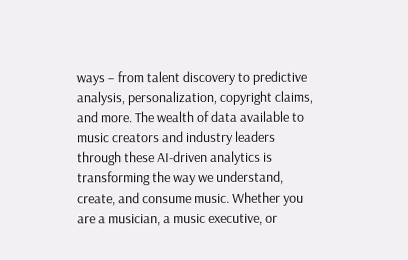ways – from talent discovery to predictive analysis, personalization, copyright claims, and more. The wealth of data available to music creators and industry leaders through these AI-driven analytics is transforming the way we understand, create, and consume music. Whether you are a musician, a music executive, or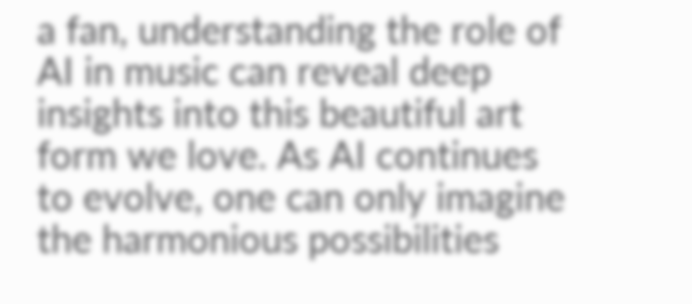a fan, understanding the role of AI in music can reveal deep insights into this beautiful art form we love. As AI continues to evolve, one can only imagine the harmonious possibilities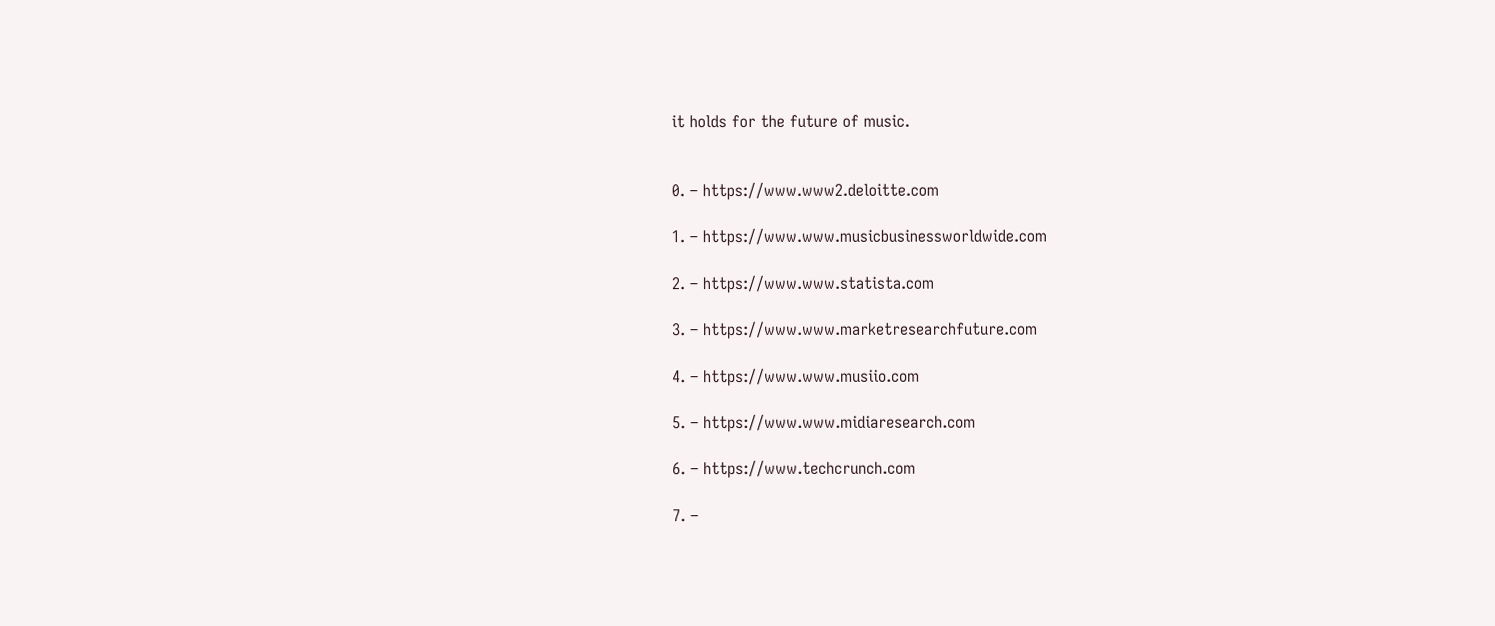it holds for the future of music.


0. – https://www.www2.deloitte.com

1. – https://www.www.musicbusinessworldwide.com

2. – https://www.www.statista.com

3. – https://www.www.marketresearchfuture.com

4. – https://www.www.musiio.com

5. – https://www.www.midiaresearch.com

6. – https://www.techcrunch.com

7. –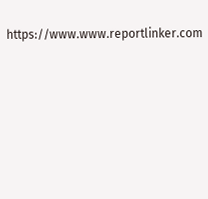https://www.www.reportlinker.com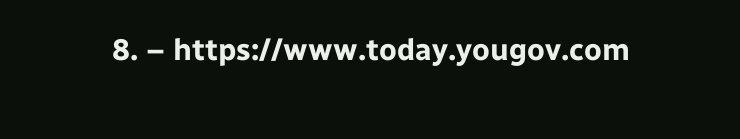8. – https://www.today.yougov.com